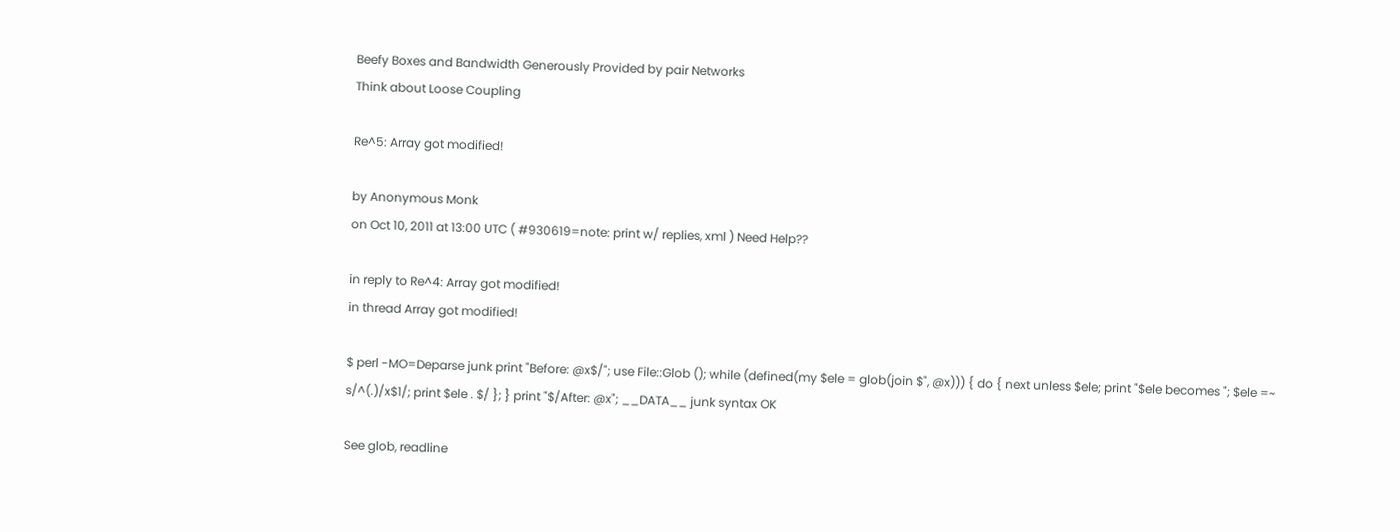Beefy Boxes and Bandwidth Generously Provided by pair Networks
Think about Loose Coupling

Re^5: Array got modified!

by Anonymous Monk
on Oct 10, 2011 at 13:00 UTC ( #930619=note: print w/ replies, xml ) Need Help??

in reply to Re^4: Array got modified!
in thread Array got modified!

$ perl -MO=Deparse junk print "Before: @x$/"; use File::Glob (); while (defined(my $ele = glob(join $", @x))) { do { next unless $ele; print "$ele becomes "; $ele =~ s/^(.)/x$1/; print $ele . $/ }; } print "$/After: @x"; __DATA__ junk syntax OK

See glob, readline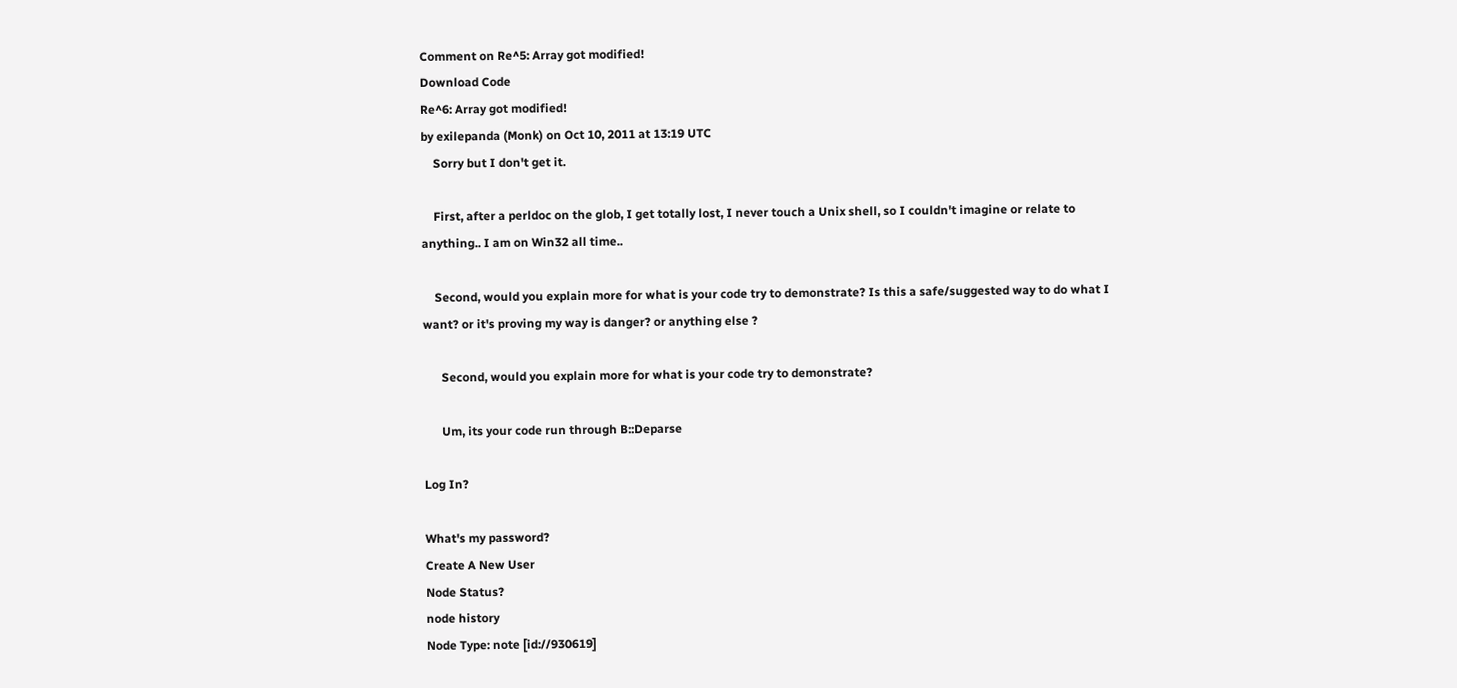Comment on Re^5: Array got modified!
Download Code
Re^6: Array got modified!
by exilepanda (Monk) on Oct 10, 2011 at 13:19 UTC
    Sorry but I don't get it.

    First, after a perldoc on the glob, I get totally lost, I never touch a Unix shell, so I couldn't imagine or relate to anything.. I am on Win32 all time..

    Second, would you explain more for what is your code try to demonstrate? Is this a safe/suggested way to do what I want? or it's proving my way is danger? or anything else ?

      Second, would you explain more for what is your code try to demonstrate?

      Um, its your code run through B::Deparse

Log In?

What's my password?
Create A New User
Node Status?
node history
Node Type: note [id://930619]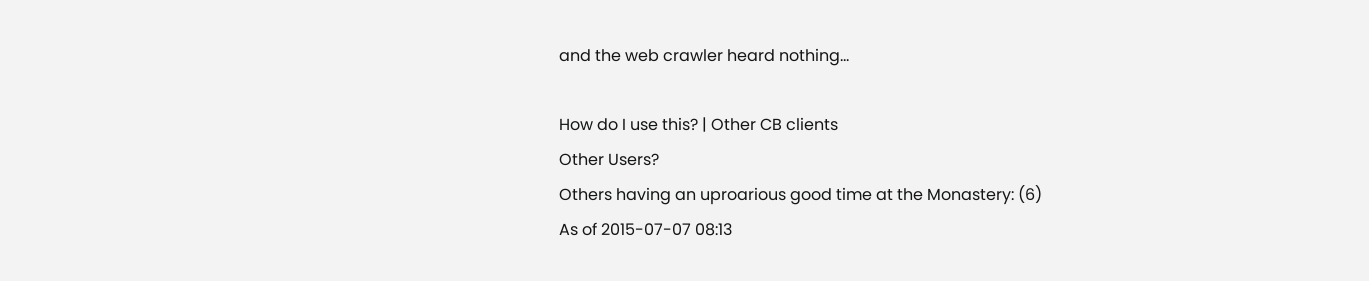and the web crawler heard nothing...

How do I use this? | Other CB clients
Other Users?
Others having an uproarious good time at the Monastery: (6)
As of 2015-07-07 08:13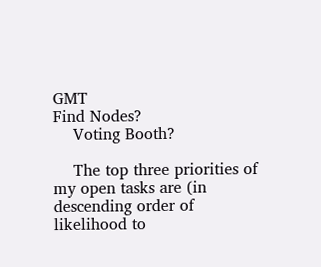GMT
Find Nodes?
    Voting Booth?

    The top three priorities of my open tasks are (in descending order of likelihood to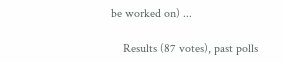be worked on) ...

    Results (87 votes), past polls